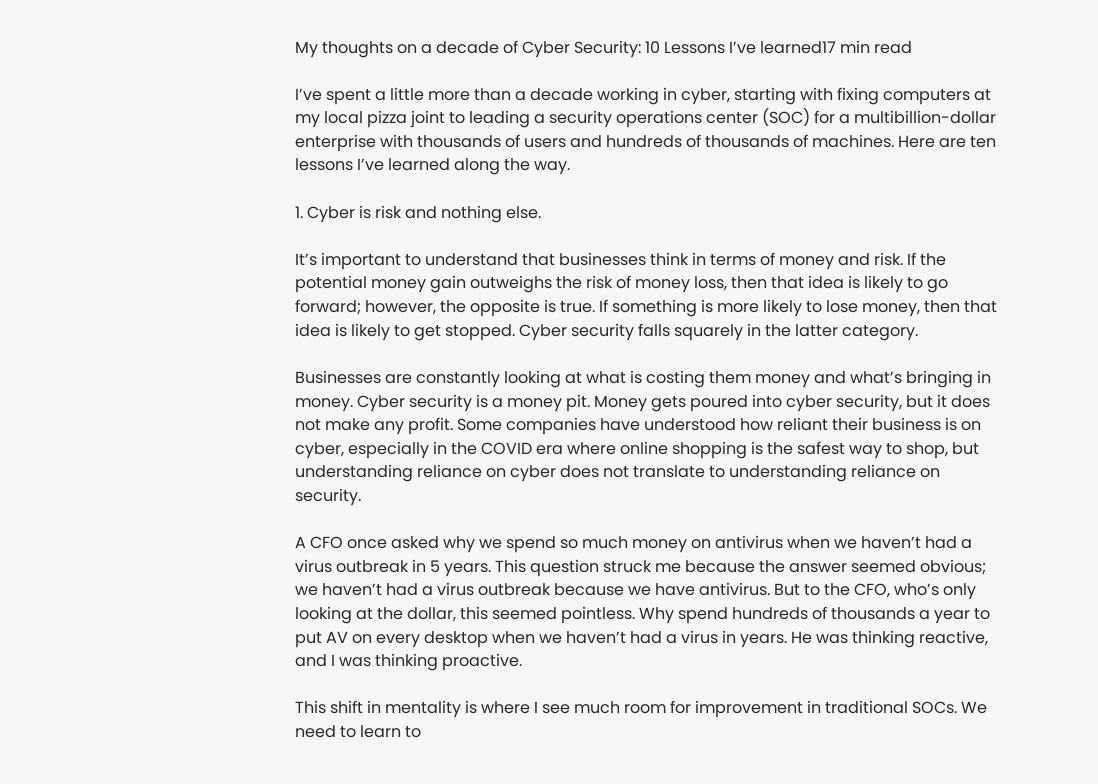My thoughts on a decade of Cyber Security: 10 Lessons I’ve learned17 min read

I’ve spent a little more than a decade working in cyber, starting with fixing computers at my local pizza joint to leading a security operations center (SOC) for a multibillion-dollar enterprise with thousands of users and hundreds of thousands of machines. Here are ten lessons I’ve learned along the way.

1. Cyber is risk and nothing else.

It’s important to understand that businesses think in terms of money and risk. If the potential money gain outweighs the risk of money loss, then that idea is likely to go forward; however, the opposite is true. If something is more likely to lose money, then that idea is likely to get stopped. Cyber security falls squarely in the latter category.

Businesses are constantly looking at what is costing them money and what’s bringing in money. Cyber security is a money pit. Money gets poured into cyber security, but it does not make any profit. Some companies have understood how reliant their business is on cyber, especially in the COVID era where online shopping is the safest way to shop, but understanding reliance on cyber does not translate to understanding reliance on security.

A CFO once asked why we spend so much money on antivirus when we haven’t had a virus outbreak in 5 years. This question struck me because the answer seemed obvious; we haven’t had a virus outbreak because we have antivirus. But to the CFO, who’s only looking at the dollar, this seemed pointless. Why spend hundreds of thousands a year to put AV on every desktop when we haven’t had a virus in years. He was thinking reactive, and I was thinking proactive.

This shift in mentality is where I see much room for improvement in traditional SOCs. We need to learn to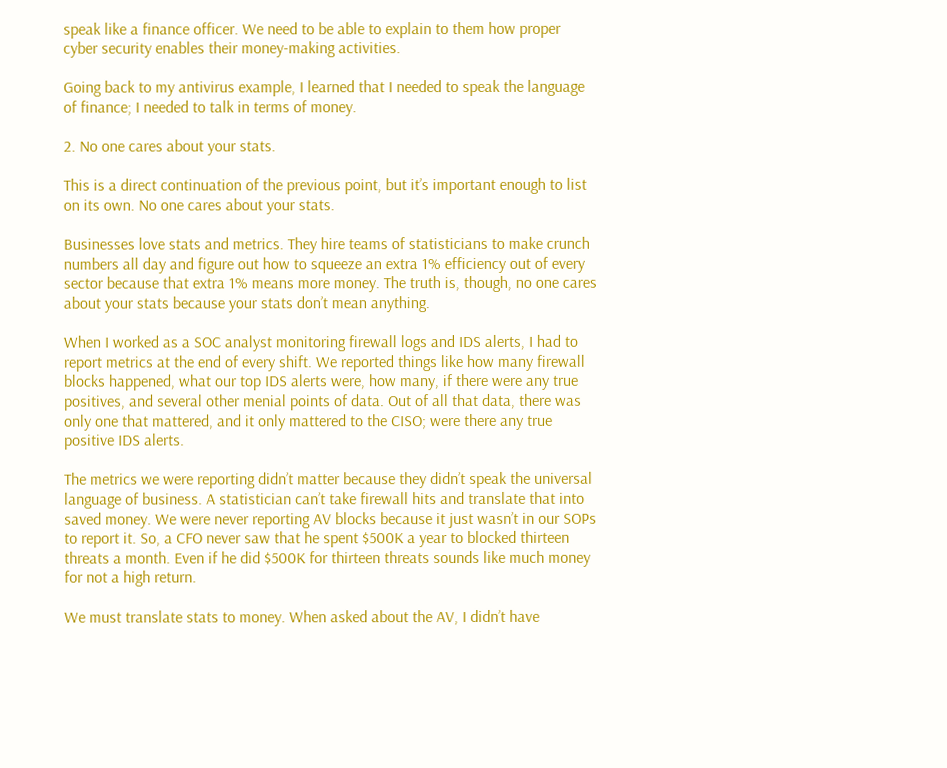speak like a finance officer. We need to be able to explain to them how proper cyber security enables their money-making activities.

Going back to my antivirus example, I learned that I needed to speak the language of finance; I needed to talk in terms of money.

2. No one cares about your stats.

This is a direct continuation of the previous point, but it’s important enough to list on its own. No one cares about your stats.

Businesses love stats and metrics. They hire teams of statisticians to make crunch numbers all day and figure out how to squeeze an extra 1% efficiency out of every sector because that extra 1% means more money. The truth is, though, no one cares about your stats because your stats don’t mean anything.

When I worked as a SOC analyst monitoring firewall logs and IDS alerts, I had to report metrics at the end of every shift. We reported things like how many firewall blocks happened, what our top IDS alerts were, how many, if there were any true positives, and several other menial points of data. Out of all that data, there was only one that mattered, and it only mattered to the CISO; were there any true positive IDS alerts.

The metrics we were reporting didn’t matter because they didn’t speak the universal language of business. A statistician can’t take firewall hits and translate that into saved money. We were never reporting AV blocks because it just wasn’t in our SOPs to report it. So, a CFO never saw that he spent $500K a year to blocked thirteen threats a month. Even if he did $500K for thirteen threats sounds like much money for not a high return.

We must translate stats to money. When asked about the AV, I didn’t have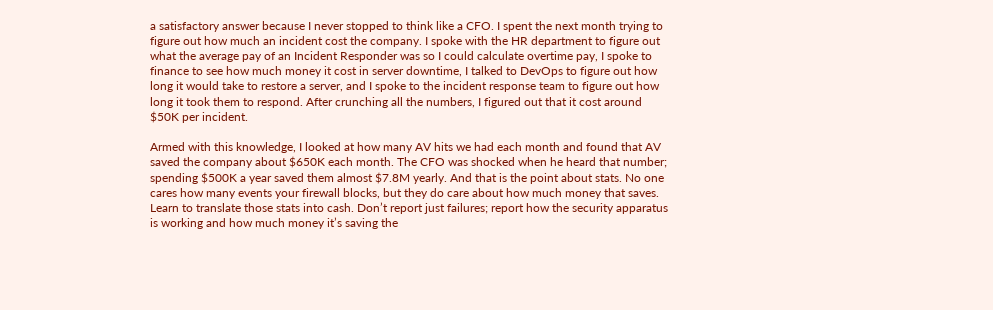a satisfactory answer because I never stopped to think like a CFO. I spent the next month trying to figure out how much an incident cost the company. I spoke with the HR department to figure out what the average pay of an Incident Responder was so I could calculate overtime pay, I spoke to finance to see how much money it cost in server downtime, I talked to DevOps to figure out how long it would take to restore a server, and I spoke to the incident response team to figure out how long it took them to respond. After crunching all the numbers, I figured out that it cost around $50K per incident.

Armed with this knowledge, I looked at how many AV hits we had each month and found that AV saved the company about $650K each month. The CFO was shocked when he heard that number; spending $500K a year saved them almost $7.8M yearly. And that is the point about stats. No one cares how many events your firewall blocks, but they do care about how much money that saves. Learn to translate those stats into cash. Don’t report just failures; report how the security apparatus is working and how much money it’s saving the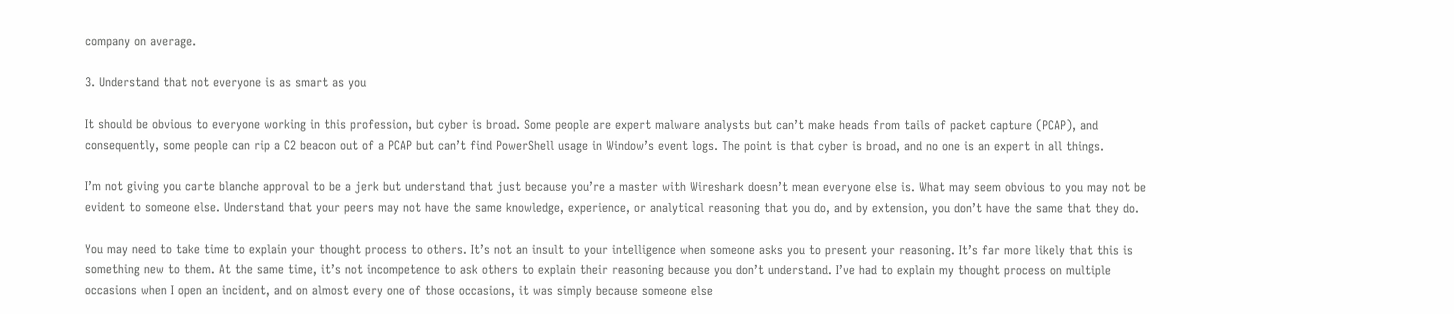company on average.

3. Understand that not everyone is as smart as you

It should be obvious to everyone working in this profession, but cyber is broad. Some people are expert malware analysts but can’t make heads from tails of packet capture (PCAP), and consequently, some people can rip a C2 beacon out of a PCAP but can’t find PowerShell usage in Window’s event logs. The point is that cyber is broad, and no one is an expert in all things.

I’m not giving you carte blanche approval to be a jerk but understand that just because you’re a master with Wireshark doesn’t mean everyone else is. What may seem obvious to you may not be evident to someone else. Understand that your peers may not have the same knowledge, experience, or analytical reasoning that you do, and by extension, you don’t have the same that they do.

You may need to take time to explain your thought process to others. It’s not an insult to your intelligence when someone asks you to present your reasoning. It’s far more likely that this is something new to them. At the same time, it’s not incompetence to ask others to explain their reasoning because you don’t understand. I’ve had to explain my thought process on multiple occasions when I open an incident, and on almost every one of those occasions, it was simply because someone else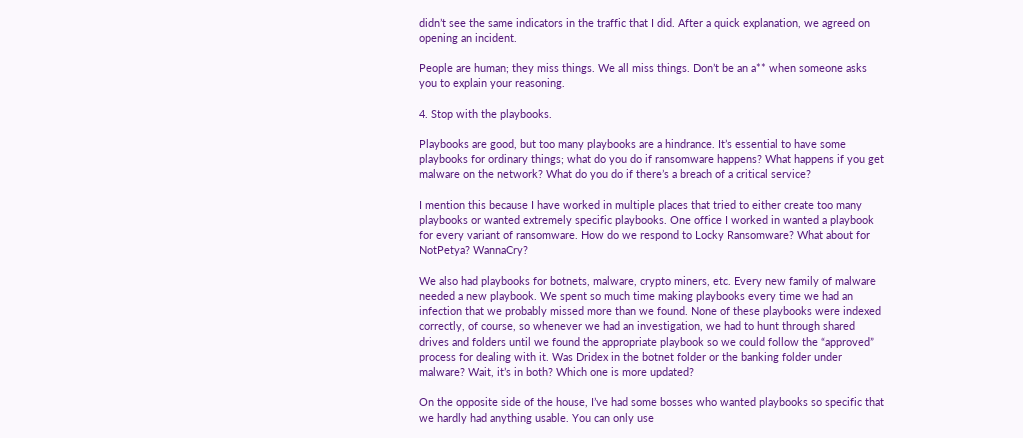didn’t see the same indicators in the traffic that I did. After a quick explanation, we agreed on opening an incident.

People are human; they miss things. We all miss things. Don’t be an a** when someone asks you to explain your reasoning.

4. Stop with the playbooks.

Playbooks are good, but too many playbooks are a hindrance. It’s essential to have some playbooks for ordinary things; what do you do if ransomware happens? What happens if you get malware on the network? What do you do if there’s a breach of a critical service?

I mention this because I have worked in multiple places that tried to either create too many playbooks or wanted extremely specific playbooks. One office I worked in wanted a playbook for every variant of ransomware. How do we respond to Locky Ransomware? What about for NotPetya? WannaCry?

We also had playbooks for botnets, malware, crypto miners, etc. Every new family of malware needed a new playbook. We spent so much time making playbooks every time we had an infection that we probably missed more than we found. None of these playbooks were indexed correctly, of course, so whenever we had an investigation, we had to hunt through shared drives and folders until we found the appropriate playbook so we could follow the “approved” process for dealing with it. Was Dridex in the botnet folder or the banking folder under malware? Wait, it’s in both? Which one is more updated?

On the opposite side of the house, I’ve had some bosses who wanted playbooks so specific that we hardly had anything usable. You can only use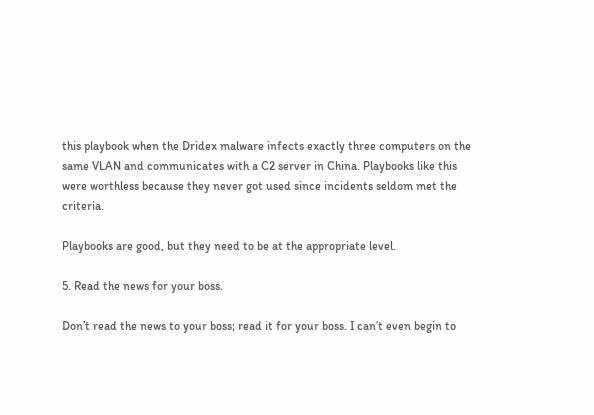this playbook when the Dridex malware infects exactly three computers on the same VLAN and communicates with a C2 server in China. Playbooks like this were worthless because they never got used since incidents seldom met the criteria.

Playbooks are good, but they need to be at the appropriate level.

5. Read the news for your boss.

Don’t read the news to your boss; read it for your boss. I can’t even begin to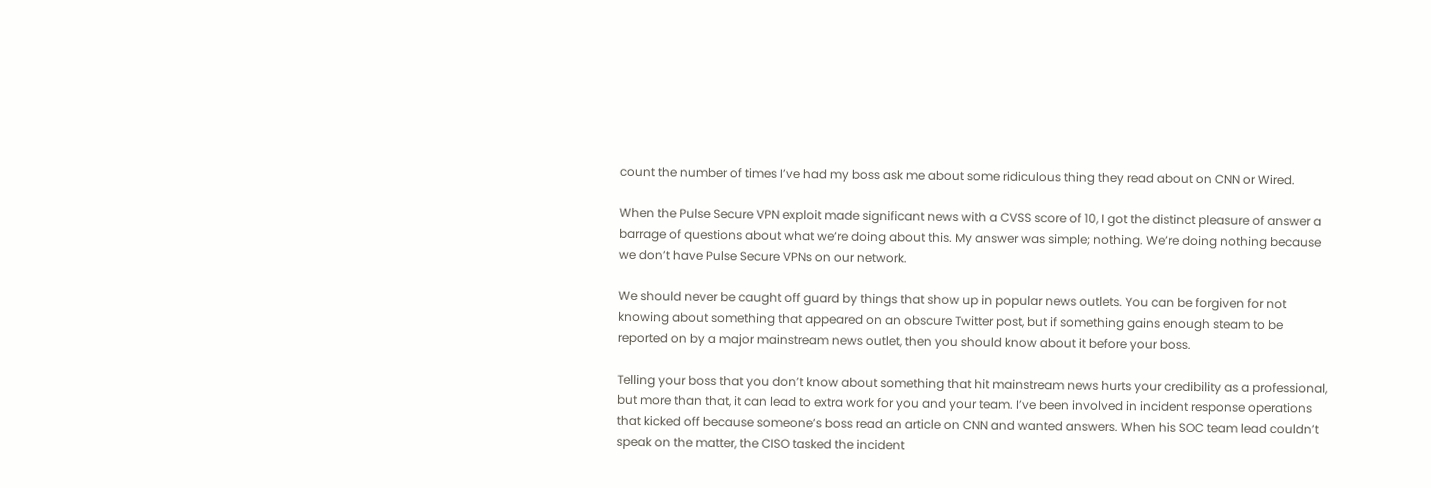count the number of times I’ve had my boss ask me about some ridiculous thing they read about on CNN or Wired.

When the Pulse Secure VPN exploit made significant news with a CVSS score of 10, I got the distinct pleasure of answer a barrage of questions about what we’re doing about this. My answer was simple; nothing. We’re doing nothing because we don’t have Pulse Secure VPNs on our network.

We should never be caught off guard by things that show up in popular news outlets. You can be forgiven for not knowing about something that appeared on an obscure Twitter post, but if something gains enough steam to be reported on by a major mainstream news outlet, then you should know about it before your boss.

Telling your boss that you don’t know about something that hit mainstream news hurts your credibility as a professional, but more than that, it can lead to extra work for you and your team. I’ve been involved in incident response operations that kicked off because someone’s boss read an article on CNN and wanted answers. When his SOC team lead couldn’t speak on the matter, the CISO tasked the incident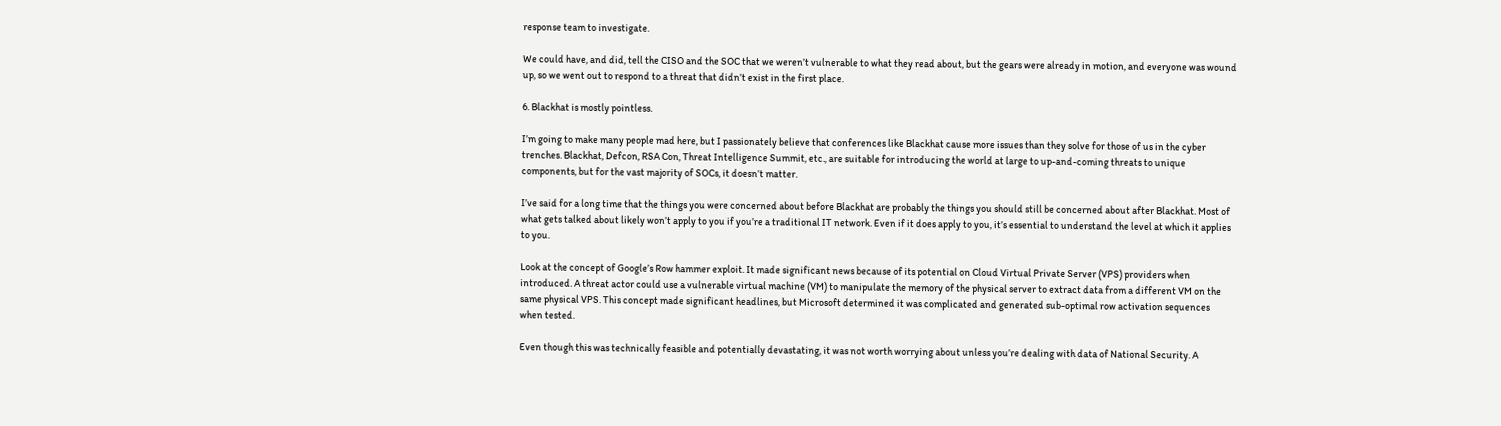response team to investigate.

We could have, and did, tell the CISO and the SOC that we weren’t vulnerable to what they read about, but the gears were already in motion, and everyone was wound up, so we went out to respond to a threat that didn’t exist in the first place.

6. Blackhat is mostly pointless.

I’m going to make many people mad here, but I passionately believe that conferences like Blackhat cause more issues than they solve for those of us in the cyber trenches. Blackhat, Defcon, RSA Con, Threat Intelligence Summit, etc., are suitable for introducing the world at large to up-and-coming threats to unique components, but for the vast majority of SOCs, it doesn’t matter.

I’ve said for a long time that the things you were concerned about before Blackhat are probably the things you should still be concerned about after Blackhat. Most of what gets talked about likely won’t apply to you if you’re a traditional IT network. Even if it does apply to you, it’s essential to understand the level at which it applies to you.

Look at the concept of Google’s Row hammer exploit. It made significant news because of its potential on Cloud Virtual Private Server (VPS) providers when introduced. A threat actor could use a vulnerable virtual machine (VM) to manipulate the memory of the physical server to extract data from a different VM on the same physical VPS. This concept made significant headlines, but Microsoft determined it was complicated and generated sub-optimal row activation sequences when tested.

Even though this was technically feasible and potentially devastating, it was not worth worrying about unless you’re dealing with data of National Security. A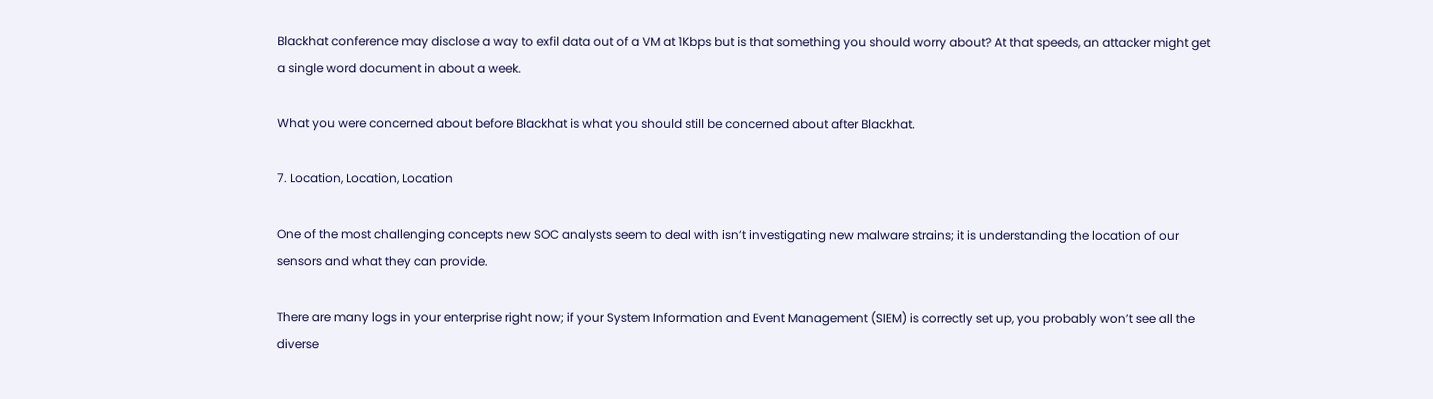Blackhat conference may disclose a way to exfil data out of a VM at 1Kbps but is that something you should worry about? At that speeds, an attacker might get a single word document in about a week.

What you were concerned about before Blackhat is what you should still be concerned about after Blackhat.

7. Location, Location, Location

One of the most challenging concepts new SOC analysts seem to deal with isn’t investigating new malware strains; it is understanding the location of our sensors and what they can provide.

There are many logs in your enterprise right now; if your System Information and Event Management (SIEM) is correctly set up, you probably won’t see all the diverse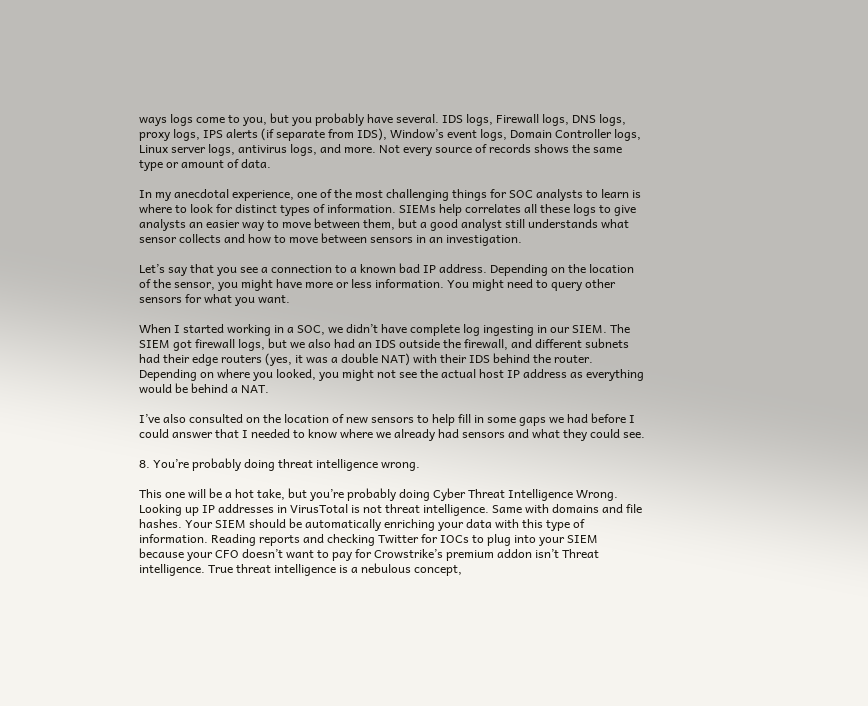ways logs come to you, but you probably have several. IDS logs, Firewall logs, DNS logs, proxy logs, IPS alerts (if separate from IDS), Window’s event logs, Domain Controller logs, Linux server logs, antivirus logs, and more. Not every source of records shows the same type or amount of data.

In my anecdotal experience, one of the most challenging things for SOC analysts to learn is where to look for distinct types of information. SIEMs help correlates all these logs to give analysts an easier way to move between them, but a good analyst still understands what sensor collects and how to move between sensors in an investigation.

Let’s say that you see a connection to a known bad IP address. Depending on the location of the sensor, you might have more or less information. You might need to query other sensors for what you want.

When I started working in a SOC, we didn’t have complete log ingesting in our SIEM. The SIEM got firewall logs, but we also had an IDS outside the firewall, and different subnets had their edge routers (yes, it was a double NAT) with their IDS behind the router. Depending on where you looked, you might not see the actual host IP address as everything would be behind a NAT.

I’ve also consulted on the location of new sensors to help fill in some gaps we had before I could answer that I needed to know where we already had sensors and what they could see.

8. You’re probably doing threat intelligence wrong.

This one will be a hot take, but you’re probably doing Cyber Threat Intelligence Wrong. Looking up IP addresses in VirusTotal is not threat intelligence. Same with domains and file hashes. Your SIEM should be automatically enriching your data with this type of information. Reading reports and checking Twitter for IOCs to plug into your SIEM because your CFO doesn’t want to pay for Crowstrike’s premium addon isn’t Threat intelligence. True threat intelligence is a nebulous concept,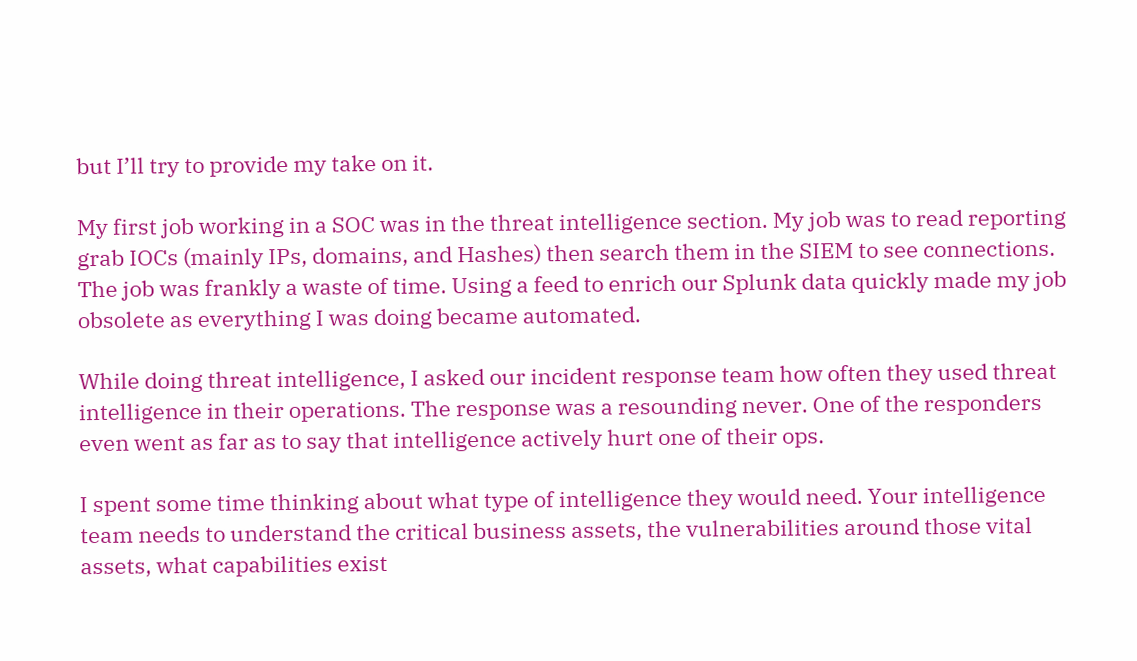but I’ll try to provide my take on it.

My first job working in a SOC was in the threat intelligence section. My job was to read reporting grab IOCs (mainly IPs, domains, and Hashes) then search them in the SIEM to see connections. The job was frankly a waste of time. Using a feed to enrich our Splunk data quickly made my job obsolete as everything I was doing became automated.

While doing threat intelligence, I asked our incident response team how often they used threat intelligence in their operations. The response was a resounding never. One of the responders even went as far as to say that intelligence actively hurt one of their ops.

I spent some time thinking about what type of intelligence they would need. Your intelligence team needs to understand the critical business assets, the vulnerabilities around those vital assets, what capabilities exist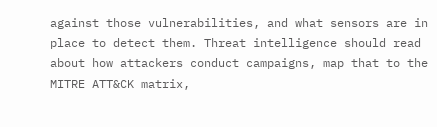against those vulnerabilities, and what sensors are in place to detect them. Threat intelligence should read about how attackers conduct campaigns, map that to the MITRE ATT&CK matrix,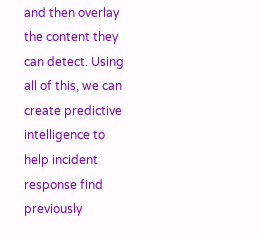and then overlay the content they can detect. Using all of this, we can create predictive intelligence to help incident response find previously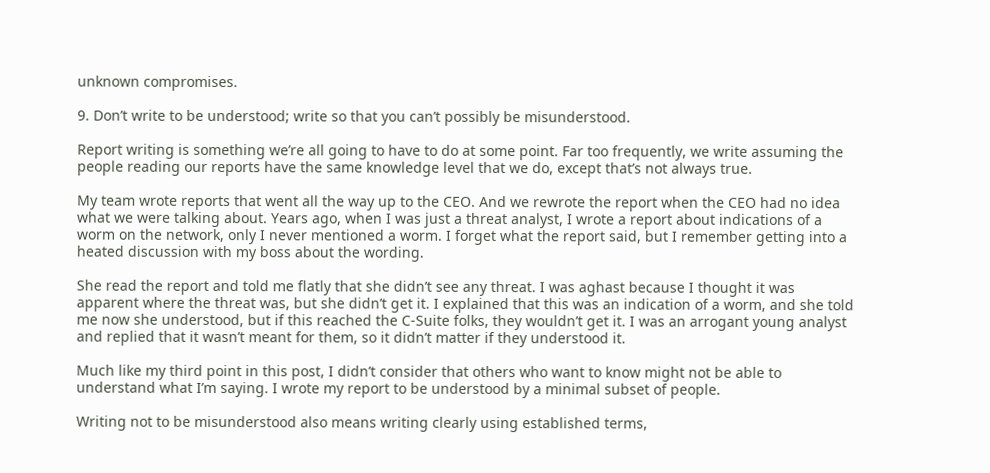unknown compromises.

9. Don’t write to be understood; write so that you can’t possibly be misunderstood.

Report writing is something we’re all going to have to do at some point. Far too frequently, we write assuming the people reading our reports have the same knowledge level that we do, except that’s not always true.

My team wrote reports that went all the way up to the CEO. And we rewrote the report when the CEO had no idea what we were talking about. Years ago, when I was just a threat analyst, I wrote a report about indications of a worm on the network, only I never mentioned a worm. I forget what the report said, but I remember getting into a heated discussion with my boss about the wording.

She read the report and told me flatly that she didn’t see any threat. I was aghast because I thought it was apparent where the threat was, but she didn’t get it. I explained that this was an indication of a worm, and she told me now she understood, but if this reached the C-Suite folks, they wouldn’t get it. I was an arrogant young analyst and replied that it wasn’t meant for them, so it didn’t matter if they understood it.

Much like my third point in this post, I didn’t consider that others who want to know might not be able to understand what I’m saying. I wrote my report to be understood by a minimal subset of people.

Writing not to be misunderstood also means writing clearly using established terms,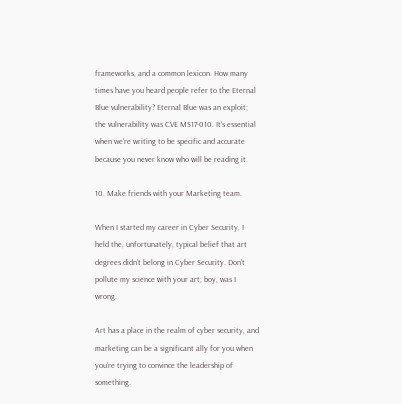frameworks, and a common lexicon. How many times have you heard people refer to the Eternal Blue vulnerability? Eternal Blue was an exploit; the vulnerability was CVE MS17-010. It’s essential when we’re writing to be specific and accurate because you never know who will be reading it.

10. Make friends with your Marketing team.

When I started my career in Cyber Security, I held the, unfortunately, typical belief that art degrees didn’t belong in Cyber Security. Don’t pollute my science with your art; boy, was I wrong.

Art has a place in the realm of cyber security, and marketing can be a significant ally for you when you’re trying to convince the leadership of something.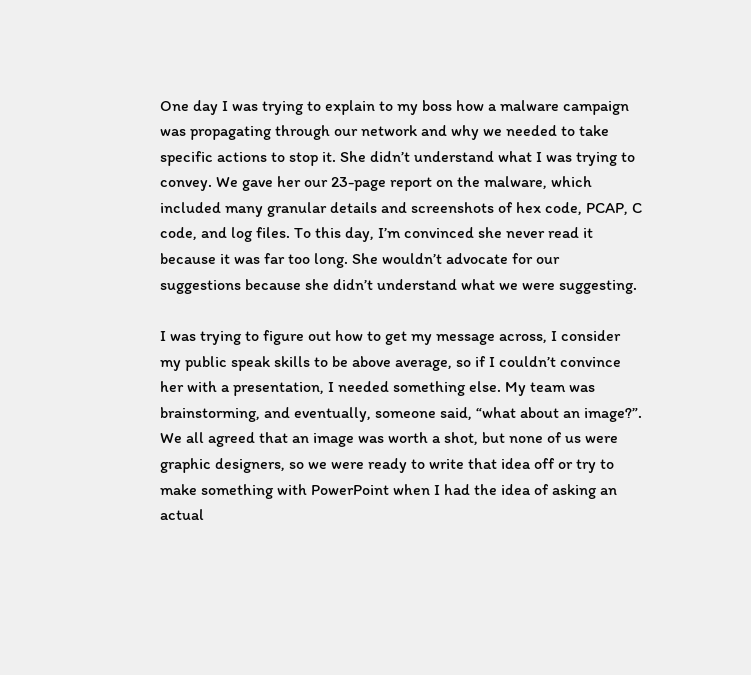One day I was trying to explain to my boss how a malware campaign was propagating through our network and why we needed to take specific actions to stop it. She didn’t understand what I was trying to convey. We gave her our 23-page report on the malware, which included many granular details and screenshots of hex code, PCAP, C code, and log files. To this day, I’m convinced she never read it because it was far too long. She wouldn’t advocate for our suggestions because she didn’t understand what we were suggesting.

I was trying to figure out how to get my message across, I consider my public speak skills to be above average, so if I couldn’t convince her with a presentation, I needed something else. My team was brainstorming, and eventually, someone said, “what about an image?”. We all agreed that an image was worth a shot, but none of us were graphic designers, so we were ready to write that idea off or try to make something with PowerPoint when I had the idea of asking an actual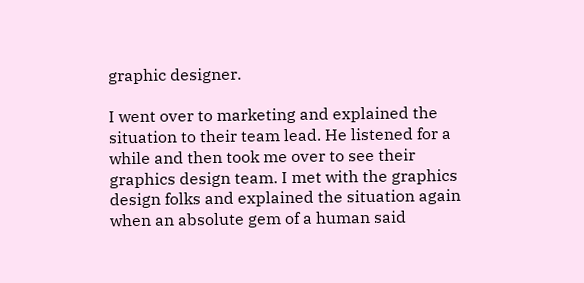graphic designer.

I went over to marketing and explained the situation to their team lead. He listened for a while and then took me over to see their graphics design team. I met with the graphics design folks and explained the situation again when an absolute gem of a human said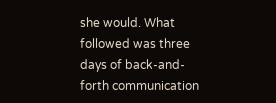she would. What followed was three days of back-and-forth communication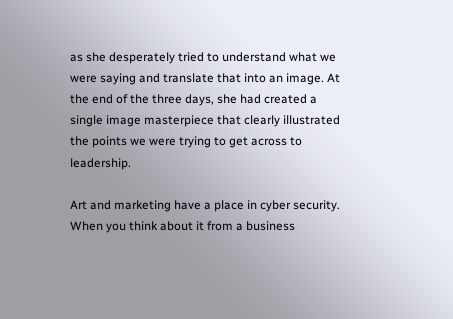as she desperately tried to understand what we were saying and translate that into an image. At the end of the three days, she had created a single image masterpiece that clearly illustrated the points we were trying to get across to leadership.

Art and marketing have a place in cyber security. When you think about it from a business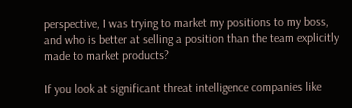perspective, I was trying to market my positions to my boss, and who is better at selling a position than the team explicitly made to market products?

If you look at significant threat intelligence companies like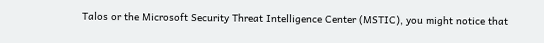Talos or the Microsoft Security Threat Intelligence Center (MSTIC), you might notice that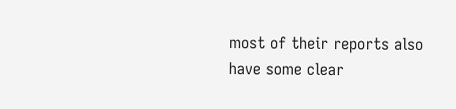most of their reports also have some clear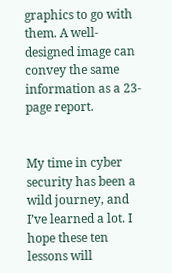graphics to go with them. A well-designed image can convey the same information as a 23-page report.


My time in cyber security has been a wild journey, and I’ve learned a lot. I hope these ten lessons will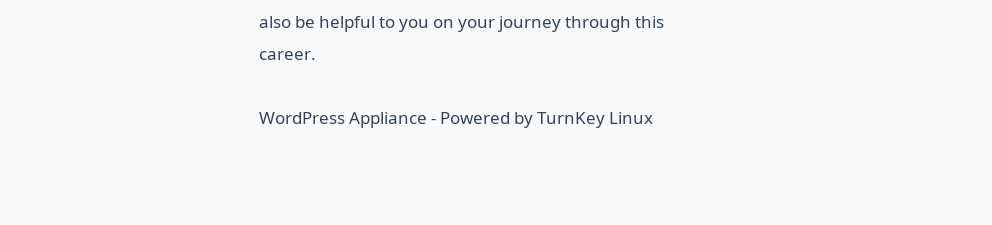also be helpful to you on your journey through this career.

WordPress Appliance - Powered by TurnKey Linux